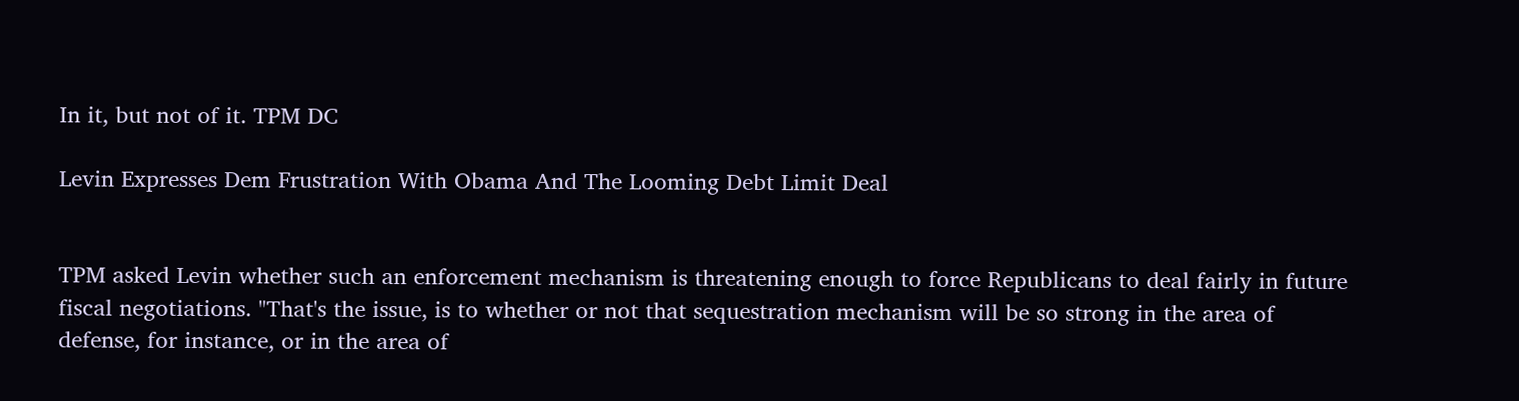In it, but not of it. TPM DC

Levin Expresses Dem Frustration With Obama And The Looming Debt Limit Deal


TPM asked Levin whether such an enforcement mechanism is threatening enough to force Republicans to deal fairly in future fiscal negotiations. "That's the issue, is to whether or not that sequestration mechanism will be so strong in the area of defense, for instance, or in the area of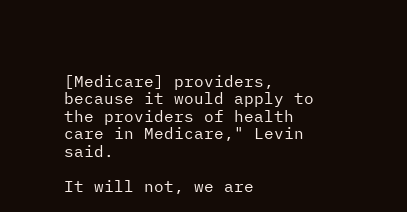[Medicare] providers, because it would apply to the providers of health care in Medicare," Levin said.

It will not, we are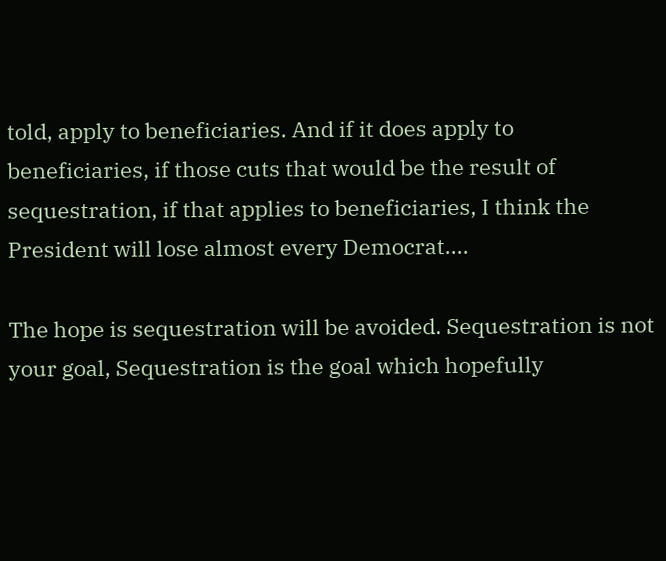told, apply to beneficiaries. And if it does apply to beneficiaries, if those cuts that would be the result of sequestration, if that applies to beneficiaries, I think the President will lose almost every Democrat....

The hope is sequestration will be avoided. Sequestration is not your goal, Sequestration is the goal which hopefully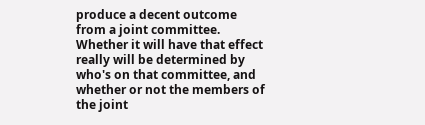produce a decent outcome from a joint committee. Whether it will have that effect really will be determined by who's on that committee, and whether or not the members of the joint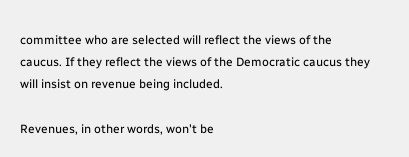committee who are selected will reflect the views of the caucus. If they reflect the views of the Democratic caucus they will insist on revenue being included.

Revenues, in other words, won't be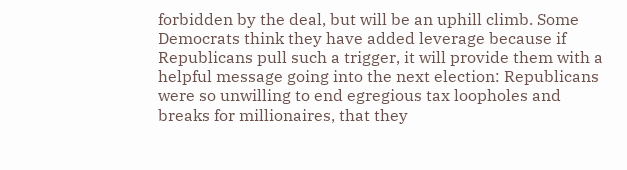forbidden by the deal, but will be an uphill climb. Some Democrats think they have added leverage because if Republicans pull such a trigger, it will provide them with a helpful message going into the next election: Republicans were so unwilling to end egregious tax loopholes and breaks for millionaires, that they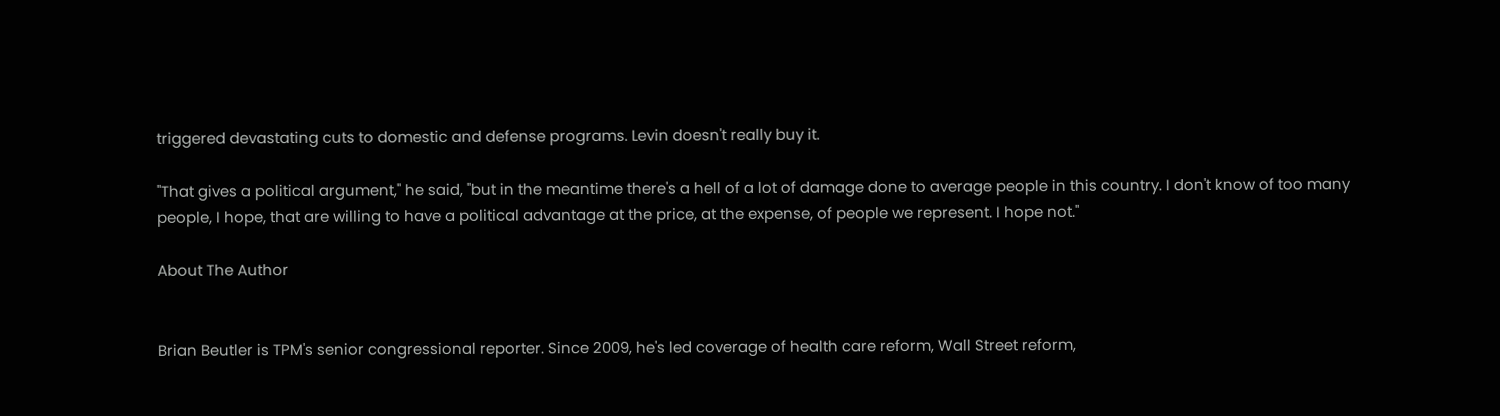triggered devastating cuts to domestic and defense programs. Levin doesn't really buy it.

"That gives a political argument," he said, "but in the meantime there's a hell of a lot of damage done to average people in this country. I don't know of too many people, I hope, that are willing to have a political advantage at the price, at the expense, of people we represent. I hope not."

About The Author


Brian Beutler is TPM's senior congressional reporter. Since 2009, he's led coverage of health care reform, Wall Street reform,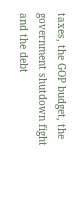taxes, the GOP budget, the government shutdown fight and the debt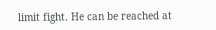limit fight. He can be reached at